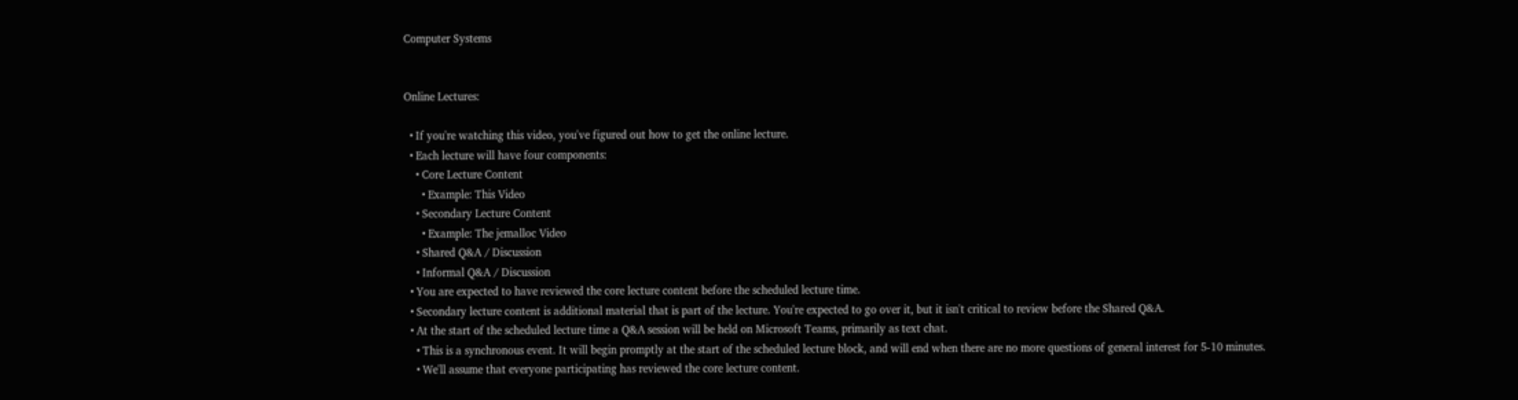Computer Systems


Online Lectures:

  • If you're watching this video, you've figured out how to get the online lecture.
  • Each lecture will have four components:
    • Core Lecture Content
      • Example: This Video
    • Secondary Lecture Content
      • Example: The jemalloc Video
    • Shared Q&A / Discussion
    • Informal Q&A / Discussion
  • You are expected to have reviewed the core lecture content before the scheduled lecture time.
  • Secondary lecture content is additional material that is part of the lecture. You're expected to go over it, but it isn't critical to review before the Shared Q&A.
  • At the start of the scheduled lecture time a Q&A session will be held on Microsoft Teams, primarily as text chat.
    • This is a synchronous event. It will begin promptly at the start of the scheduled lecture block, and will end when there are no more questions of general interest for 5-10 minutes.
    • We'll assume that everyone participating has reviewed the core lecture content.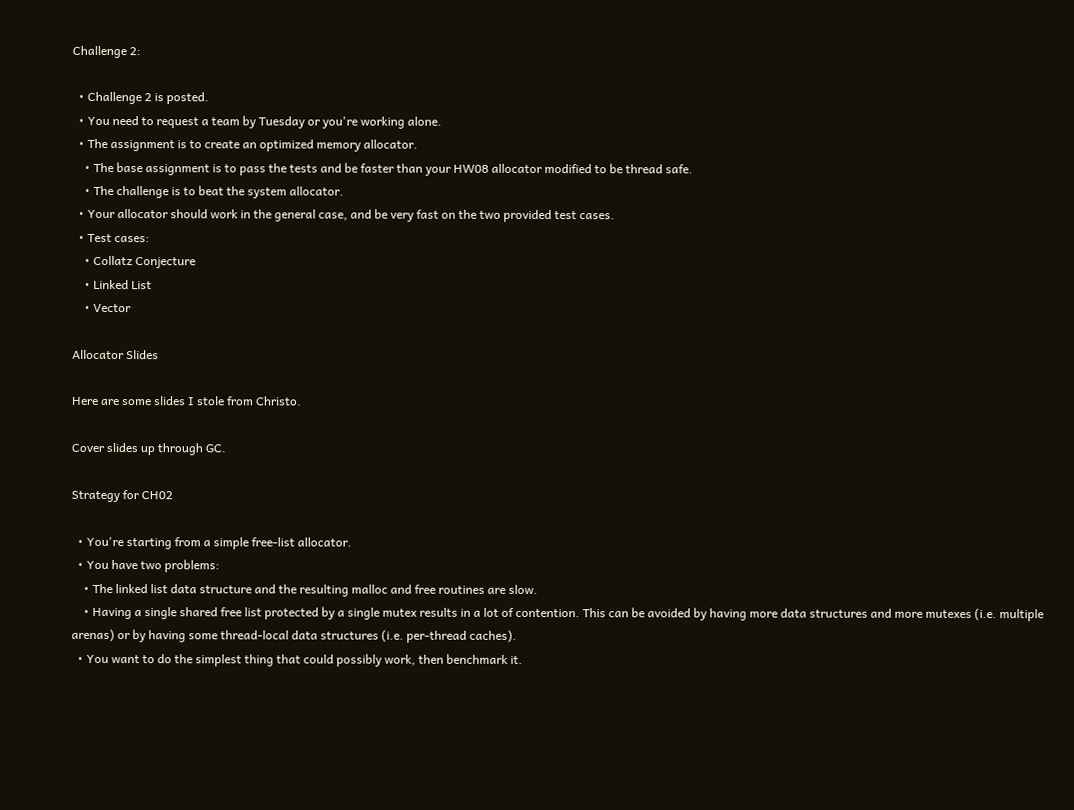Challenge 2:

  • Challenge 2 is posted.
  • You need to request a team by Tuesday or you're working alone.
  • The assignment is to create an optimized memory allocator.
    • The base assignment is to pass the tests and be faster than your HW08 allocator modified to be thread safe.
    • The challenge is to beat the system allocator.
  • Your allocator should work in the general case, and be very fast on the two provided test cases.
  • Test cases:
    • Collatz Conjecture
    • Linked List
    • Vector

Allocator Slides

Here are some slides I stole from Christo.

Cover slides up through GC.

Strategy for CH02

  • You're starting from a simple free-list allocator.
  • You have two problems:
    • The linked list data structure and the resulting malloc and free routines are slow.
    • Having a single shared free list protected by a single mutex results in a lot of contention. This can be avoided by having more data structures and more mutexes (i.e. multiple arenas) or by having some thread-local data structures (i.e. per-thread caches).
  • You want to do the simplest thing that could possibly work, then benchmark it.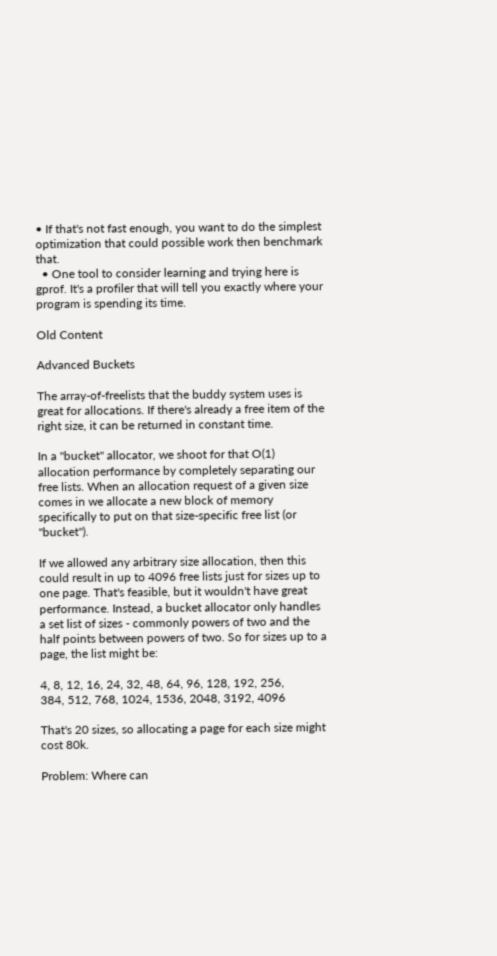• If that's not fast enough, you want to do the simplest optimization that could possible work then benchmark that.
  • One tool to consider learning and trying here is gprof. It's a profiler that will tell you exactly where your program is spending its time.

Old Content

Advanced Buckets

The array-of-freelists that the buddy system uses is great for allocations. If there's already a free item of the right size, it can be returned in constant time.

In a "bucket" allocator, we shoot for that O(1) allocation performance by completely separating our free lists. When an allocation request of a given size comes in we allocate a new block of memory specifically to put on that size-specific free list (or "bucket").

If we allowed any arbitrary size allocation, then this could result in up to 4096 free lists just for sizes up to one page. That's feasible, but it wouldn't have great performance. Instead, a bucket allocator only handles a set list of sizes - commonly powers of two and the half points between powers of two. So for sizes up to a page, the list might be:

4, 8, 12, 16, 24, 32, 48, 64, 96, 128, 192, 256,
384, 512, 768, 1024, 1536, 2048, 3192, 4096

That's 20 sizes, so allocating a page for each size might cost 80k.

Problem: Where can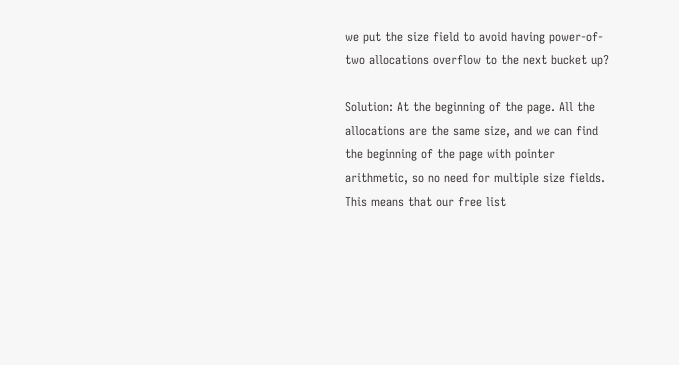we put the size field to avoid having power-of-two allocations overflow to the next bucket up?

Solution: At the beginning of the page. All the allocations are the same size, and we can find the beginning of the page with pointer arithmetic, so no need for multiple size fields. This means that our free list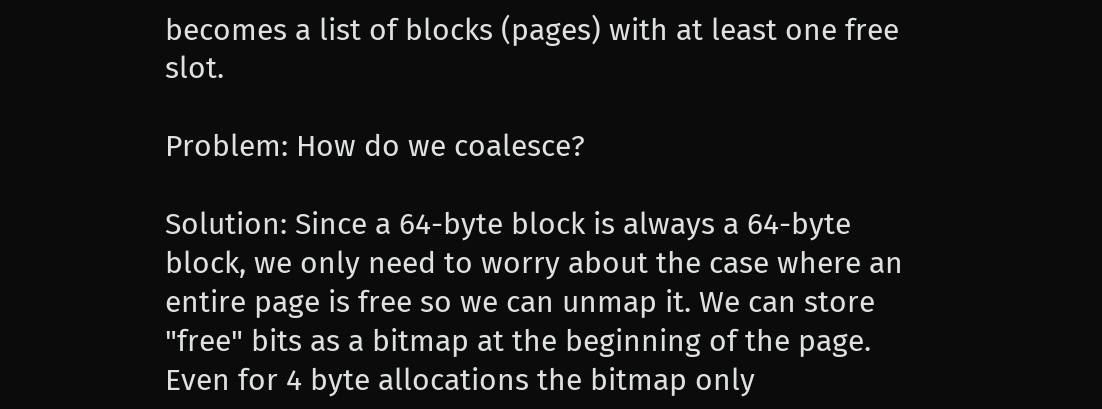becomes a list of blocks (pages) with at least one free slot.

Problem: How do we coalesce?

Solution: Since a 64-byte block is always a 64-byte block, we only need to worry about the case where an entire page is free so we can unmap it. We can store "free" bits as a bitmap at the beginning of the page. Even for 4 byte allocations the bitmap only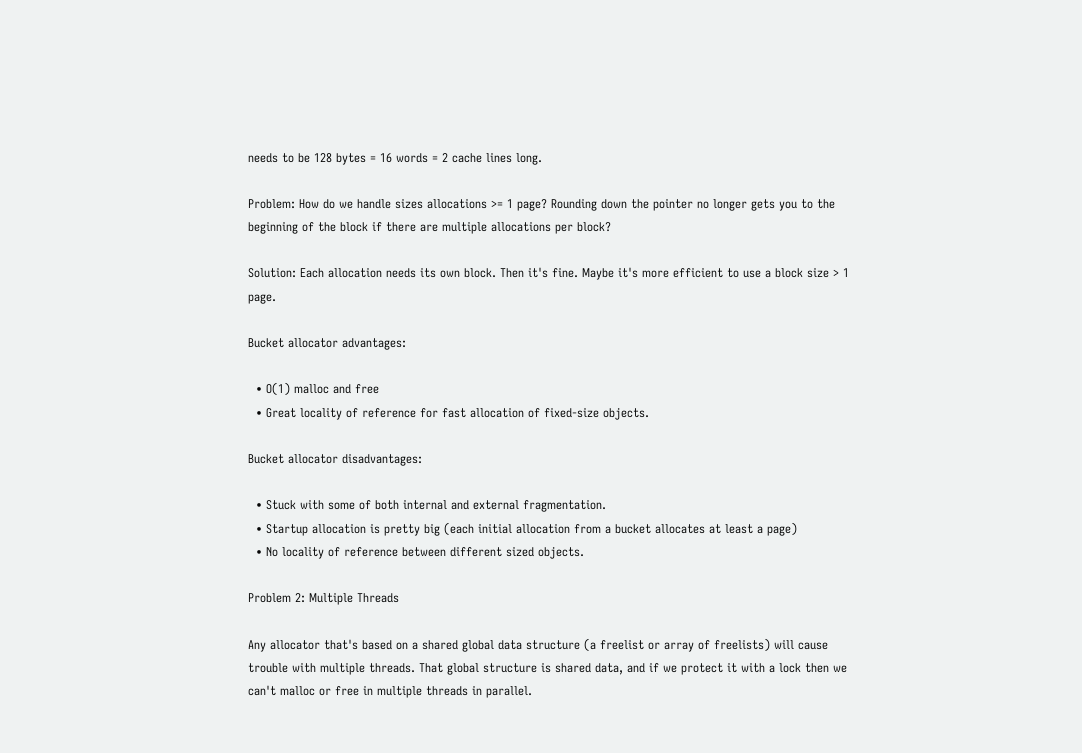needs to be 128 bytes = 16 words = 2 cache lines long.

Problem: How do we handle sizes allocations >= 1 page? Rounding down the pointer no longer gets you to the beginning of the block if there are multiple allocations per block?

Solution: Each allocation needs its own block. Then it's fine. Maybe it's more efficient to use a block size > 1 page.

Bucket allocator advantages:

  • O(1) malloc and free
  • Great locality of reference for fast allocation of fixed-size objects.

Bucket allocator disadvantages:

  • Stuck with some of both internal and external fragmentation.
  • Startup allocation is pretty big (each initial allocation from a bucket allocates at least a page)
  • No locality of reference between different sized objects.

Problem 2: Multiple Threads

Any allocator that's based on a shared global data structure (a freelist or array of freelists) will cause trouble with multiple threads. That global structure is shared data, and if we protect it with a lock then we can't malloc or free in multiple threads in parallel.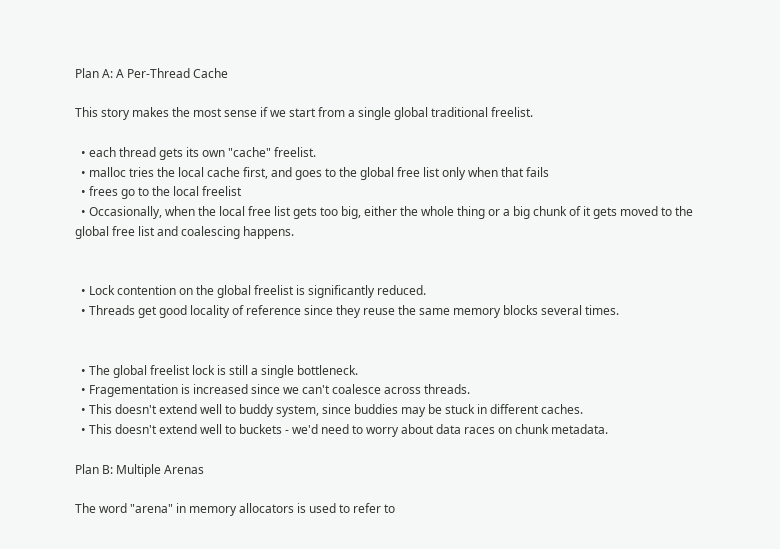Plan A: A Per-Thread Cache

This story makes the most sense if we start from a single global traditional freelist.

  • each thread gets its own "cache" freelist.
  • malloc tries the local cache first, and goes to the global free list only when that fails
  • frees go to the local freelist
  • Occasionally, when the local free list gets too big, either the whole thing or a big chunk of it gets moved to the global free list and coalescing happens.


  • Lock contention on the global freelist is significantly reduced.
  • Threads get good locality of reference since they reuse the same memory blocks several times.


  • The global freelist lock is still a single bottleneck.
  • Fragementation is increased since we can't coalesce across threads.
  • This doesn't extend well to buddy system, since buddies may be stuck in different caches.
  • This doesn't extend well to buckets - we'd need to worry about data races on chunk metadata.

Plan B: Multiple Arenas

The word "arena" in memory allocators is used to refer to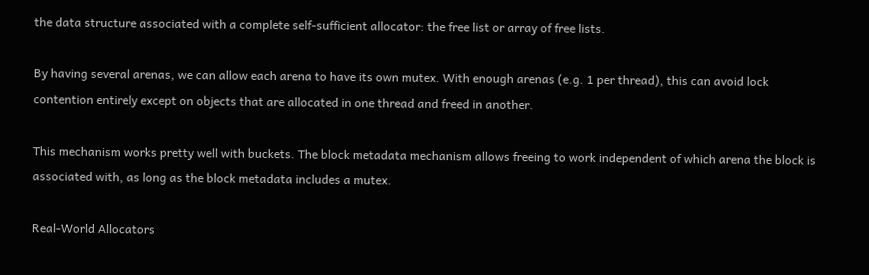the data structure associated with a complete self-sufficient allocator: the free list or array of free lists.

By having several arenas, we can allow each arena to have its own mutex. With enough arenas (e.g. 1 per thread), this can avoid lock contention entirely except on objects that are allocated in one thread and freed in another.

This mechanism works pretty well with buckets. The block metadata mechanism allows freeing to work independent of which arena the block is associated with, as long as the block metadata includes a mutex.

Real-World Allocators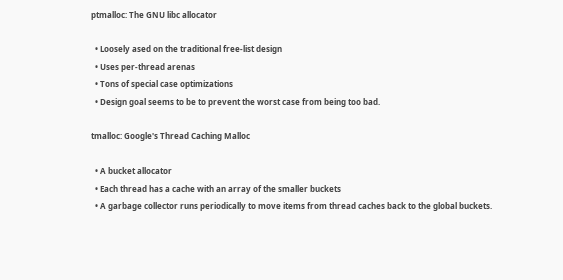ptmalloc: The GNU libc allocator

  • Loosely ased on the traditional free-list design
  • Uses per-thread arenas
  • Tons of special case optimizations
  • Design goal seems to be to prevent the worst case from being too bad.

tmalloc: Google's Thread Caching Malloc

  • A bucket allocator
  • Each thread has a cache with an array of the smaller buckets
  • A garbage collector runs periodically to move items from thread caches back to the global buckets.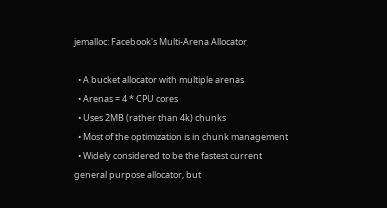jemalloc: Facebook's Multi-Arena Allocator

  • A bucket allocator with multiple arenas
  • Arenas = 4 * CPU cores
  • Uses 2MB (rather than 4k) chunks
  • Most of the optimization is in chunk management
  • Widely considered to be the fastest current general purpose allocator, but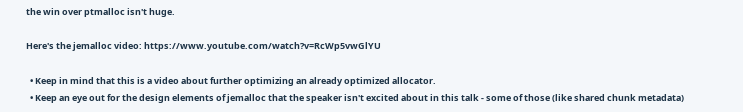the win over ptmalloc isn't huge.

Here's the jemalloc video: https://www.youtube.com/watch?v=RcWp5vwGlYU

  • Keep in mind that this is a video about further optimizing an already optimized allocator.
  • Keep an eye out for the design elements of jemalloc that the speaker isn't excited about in this talk - some of those (like shared chunk metadata)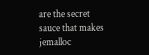are the secret sauce that makes jemalloc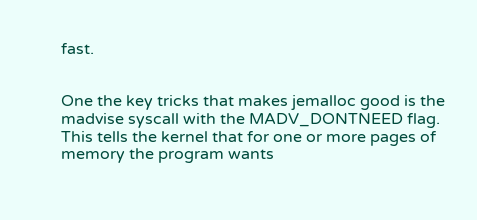fast.


One the key tricks that makes jemalloc good is the madvise syscall with the MADV_DONTNEED flag. This tells the kernel that for one or more pages of memory the program wants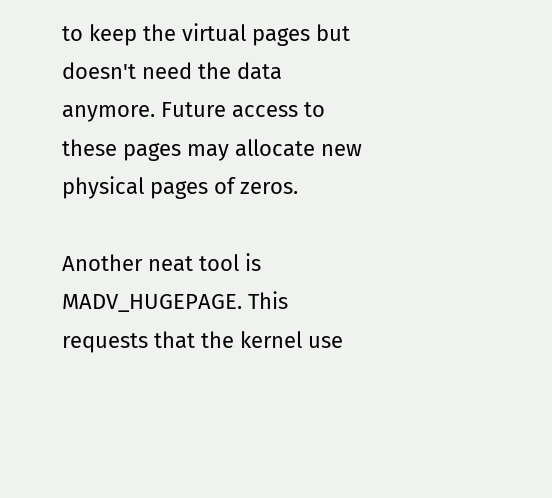to keep the virtual pages but doesn't need the data anymore. Future access to these pages may allocate new physical pages of zeros.

Another neat tool is MADV_HUGEPAGE. This requests that the kernel use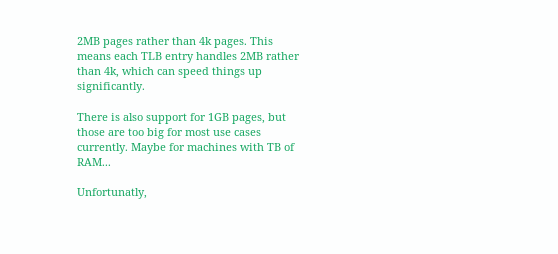2MB pages rather than 4k pages. This means each TLB entry handles 2MB rather than 4k, which can speed things up significantly.

There is also support for 1GB pages, but those are too big for most use cases currently. Maybe for machines with TB of RAM...

Unfortunatly,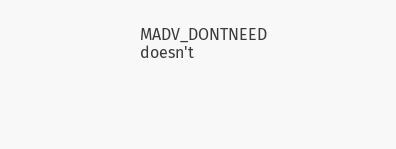MADV_DONTNEED doesn't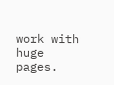work with huge pages.